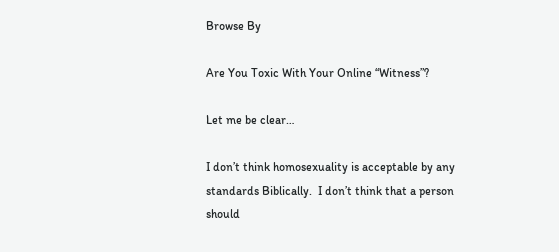Browse By

Are You Toxic With Your Online “Witness”?

Let me be clear…

I don’t think homosexuality is acceptable by any standards Biblically.  I don’t think that a person should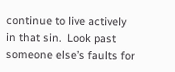continue to live actively in that sin.  Look past someone else’s faults for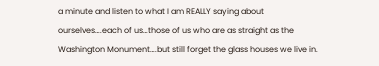a minute and listen to what I am REALLY saying about ourselves….each of us…those of us who are as straight as the Washington Monument….but still forget the glass houses we live in.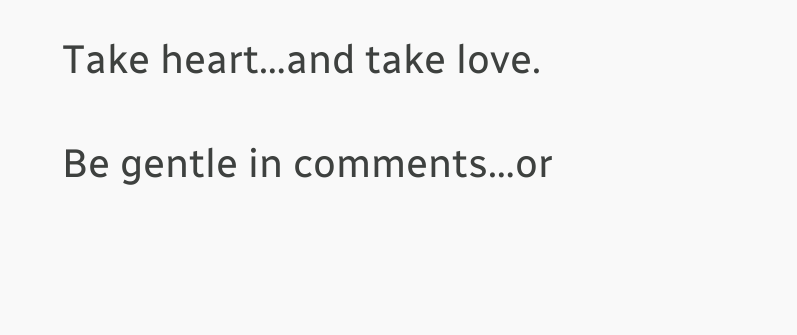Take heart…and take love.

Be gentle in comments…or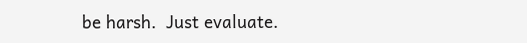be harsh.  Just evaluate.